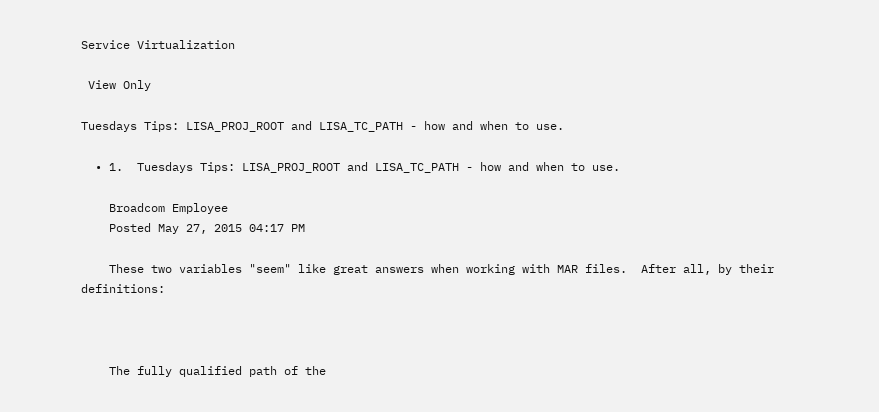Service Virtualization

 View Only

Tuesdays Tips: LISA_PROJ_ROOT and LISA_TC_PATH - how and when to use.

  • 1.  Tuesdays Tips: LISA_PROJ_ROOT and LISA_TC_PATH - how and when to use.

    Broadcom Employee
    Posted May 27, 2015 04:17 PM

    These two variables "seem" like great answers when working with MAR files.  After all, by their definitions:



    The fully qualified path of the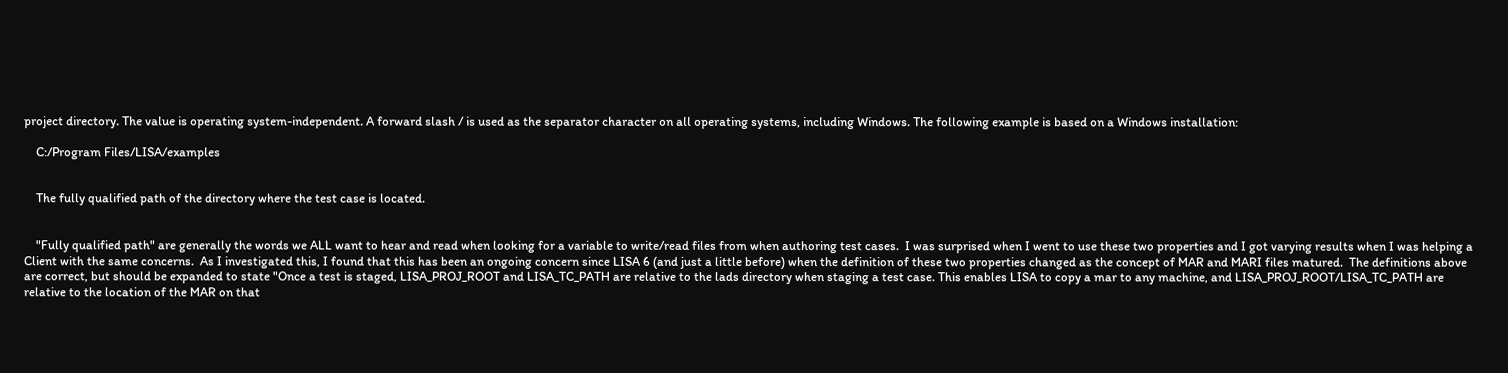project directory. The value is operating system-independent. A forward slash / is used as the separator character on all operating systems, including Windows. The following example is based on a Windows installation:

    C:/Program Files/LISA/examples


    The fully qualified path of the directory where the test case is located.


    "Fully qualified path" are generally the words we ALL want to hear and read when looking for a variable to write/read files from when authoring test cases.  I was surprised when I went to use these two properties and I got varying results when I was helping a Client with the same concerns.  As I investigated this, I found that this has been an ongoing concern since LISA 6 (and just a little before) when the definition of these two properties changed as the concept of MAR and MARI files matured.  The definitions above are correct, but should be expanded to state "Once a test is staged, LISA_PROJ_ROOT and LISA_TC_PATH are relative to the lads directory when staging a test case. This enables LISA to copy a mar to any machine, and LISA_PROJ_ROOT/LISA_TC_PATH are relative to the location of the MAR on that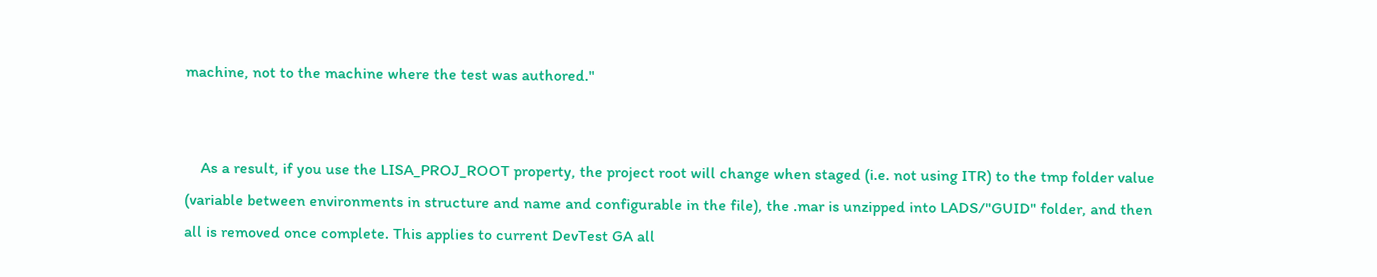machine, not to the machine where the test was authored."


    As a result, if you use the LISA_PROJ_ROOT property, the project root will change when staged (i.e. not using ITR) to the tmp folder value (variable between environments in structure and name and configurable in the file), the .mar is unzipped into LADS/"GUID" folder, and then all is removed once complete. This applies to current DevTest GA all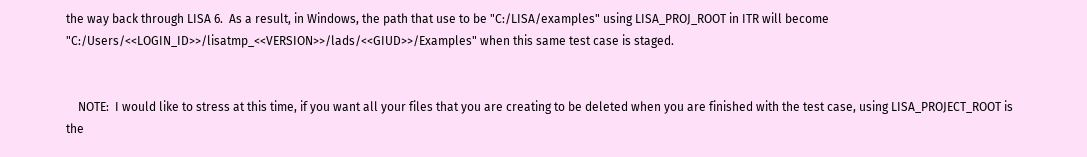the way back through LISA 6.  As a result, in Windows, the path that use to be "C:/LISA/examples" using LISA_PROJ_ROOT in ITR will become "C:/Users/<<LOGIN_ID>>/lisatmp_<<VERSION>>/lads/<<GIUD>>/Examples" when this same test case is staged.


    NOTE:  I would like to stress at this time, if you want all your files that you are creating to be deleted when you are finished with the test case, using LISA_PROJECT_ROOT is the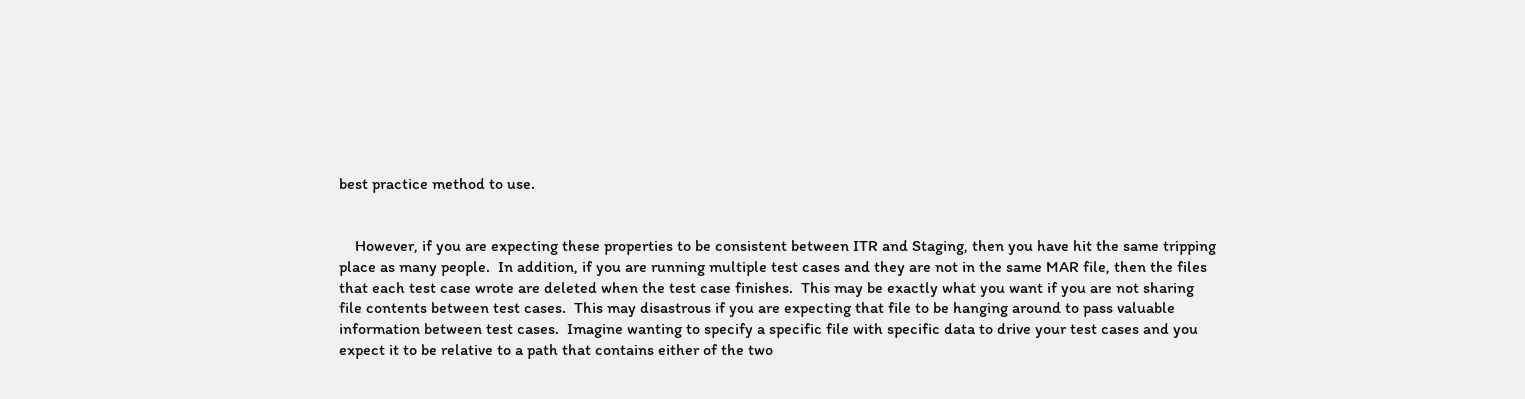best practice method to use.


    However, if you are expecting these properties to be consistent between ITR and Staging, then you have hit the same tripping place as many people.  In addition, if you are running multiple test cases and they are not in the same MAR file, then the files that each test case wrote are deleted when the test case finishes.  This may be exactly what you want if you are not sharing file contents between test cases.  This may disastrous if you are expecting that file to be hanging around to pass valuable information between test cases.  Imagine wanting to specify a specific file with specific data to drive your test cases and you expect it to be relative to a path that contains either of the two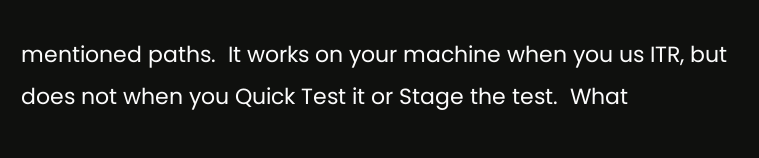mentioned paths.  It works on your machine when you us ITR, but does not when you Quick Test it or Stage the test.  What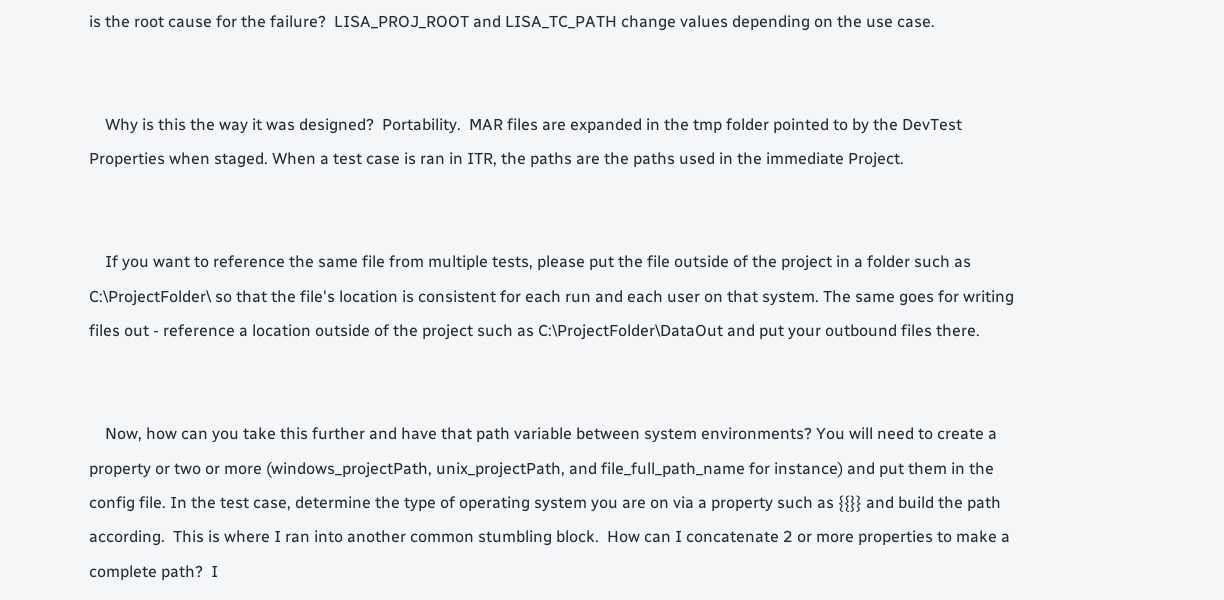is the root cause for the failure?  LISA_PROJ_ROOT and LISA_TC_PATH change values depending on the use case.


    Why is this the way it was designed?  Portability.  MAR files are expanded in the tmp folder pointed to by the DevTest Properties when staged. When a test case is ran in ITR, the paths are the paths used in the immediate Project.


    If you want to reference the same file from multiple tests, please put the file outside of the project in a folder such as C:\ProjectFolder\ so that the file's location is consistent for each run and each user on that system. The same goes for writing files out - reference a location outside of the project such as C:\ProjectFolder\DataOut and put your outbound files there.


    Now, how can you take this further and have that path variable between system environments? You will need to create a property or two or more (windows_projectPath, unix_projectPath, and file_full_path_name for instance) and put them in the config file. In the test case, determine the type of operating system you are on via a property such as {{}} and build the path according.  This is where I ran into another common stumbling block.  How can I concatenate 2 or more properties to make a complete path?  I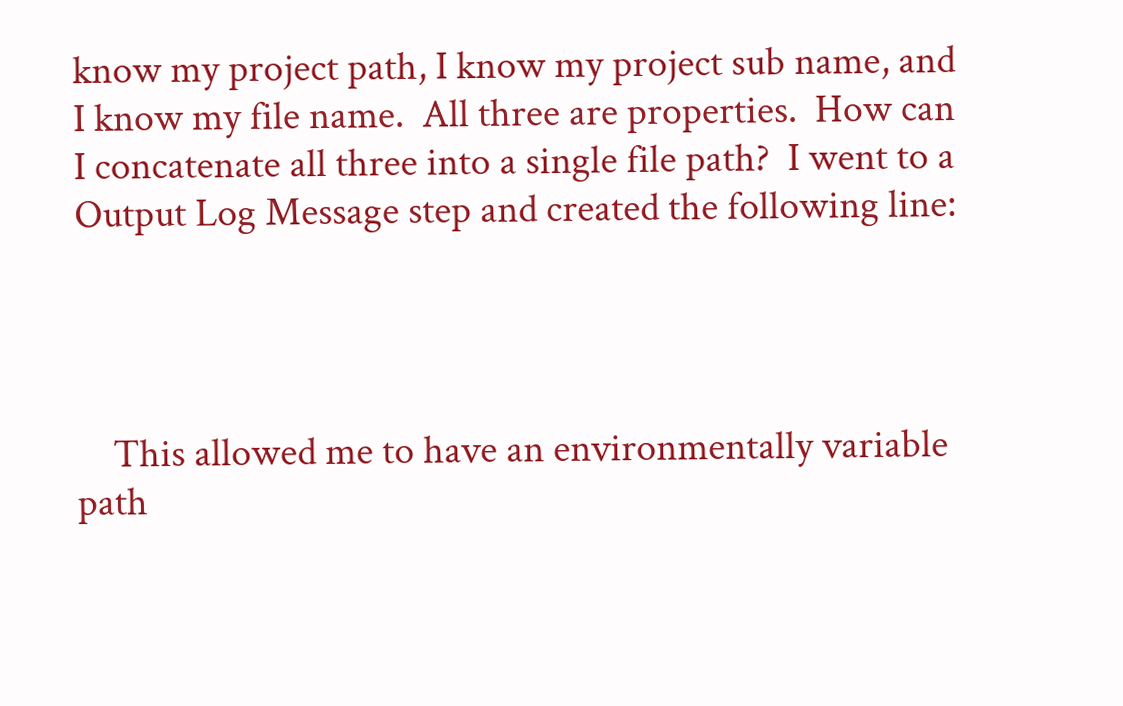know my project path, I know my project sub name, and I know my file name.  All three are properties.  How can I concatenate all three into a single file path?  I went to a Output Log Message step and created the following line:




    This allowed me to have an environmentally variable path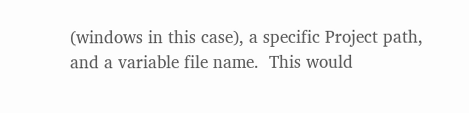(windows in this case), a specific Project path, and a variable file name.  This would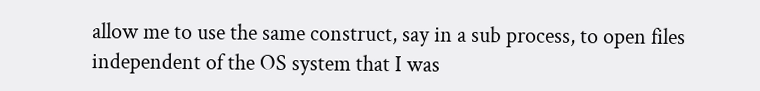allow me to use the same construct, say in a sub process, to open files independent of the OS system that I was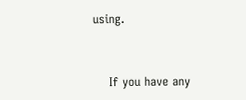using.


    If you have any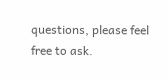questions, please feel free to ask.